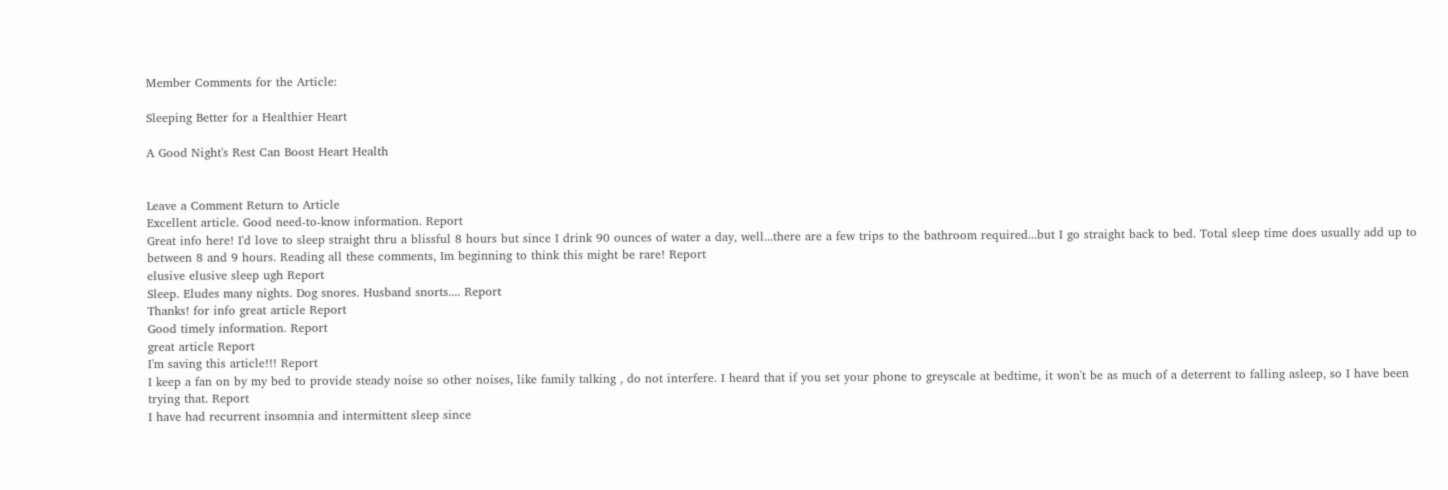Member Comments for the Article:

Sleeping Better for a Healthier Heart

A Good Night's Rest Can Boost Heart Health


Leave a Comment Return to Article
Excellent article. Good need-to-know information. Report
Great info here! I'd love to sleep straight thru a blissful 8 hours but since I drink 90 ounces of water a day, well...there are a few trips to the bathroom required...but I go straight back to bed. Total sleep time does usually add up to between 8 and 9 hours. Reading all these comments, Im beginning to think this might be rare! Report
elusive elusive sleep ugh Report
Sleep. Eludes many nights. Dog snores. Husband snorts.... Report
Thanks! for info great article Report
Good timely information. Report
great article Report
I'm saving this article!!! Report
I keep a fan on by my bed to provide steady noise so other noises, like family talking , do not interfere. I heard that if you set your phone to greyscale at bedtime, it won't be as much of a deterrent to falling asleep, so I have been trying that. Report
I have had recurrent insomnia and intermittent sleep since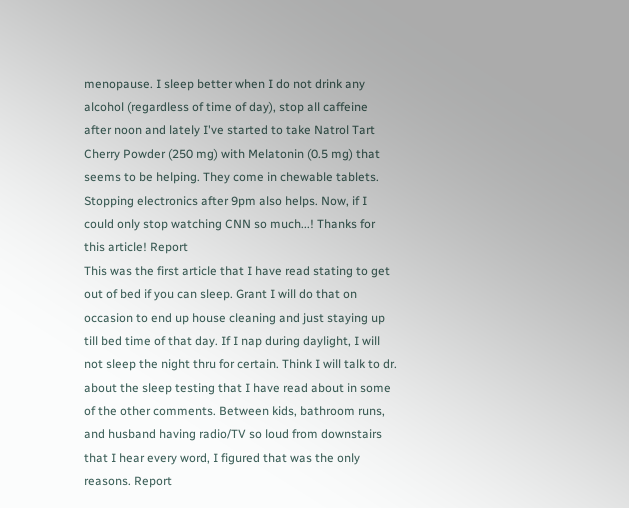menopause. I sleep better when I do not drink any alcohol (regardless of time of day), stop all caffeine after noon and lately I've started to take Natrol Tart Cherry Powder (250 mg) with Melatonin (0.5 mg) that seems to be helping. They come in chewable tablets. Stopping electronics after 9pm also helps. Now, if I could only stop watching CNN so much...! Thanks for this article! Report
This was the first article that I have read stating to get out of bed if you can sleep. Grant I will do that on occasion to end up house cleaning and just staying up till bed time of that day. If I nap during daylight, I will not sleep the night thru for certain. Think I will talk to dr. about the sleep testing that I have read about in some of the other comments. Between kids, bathroom runs, and husband having radio/TV so loud from downstairs that I hear every word, I figured that was the only reasons. Report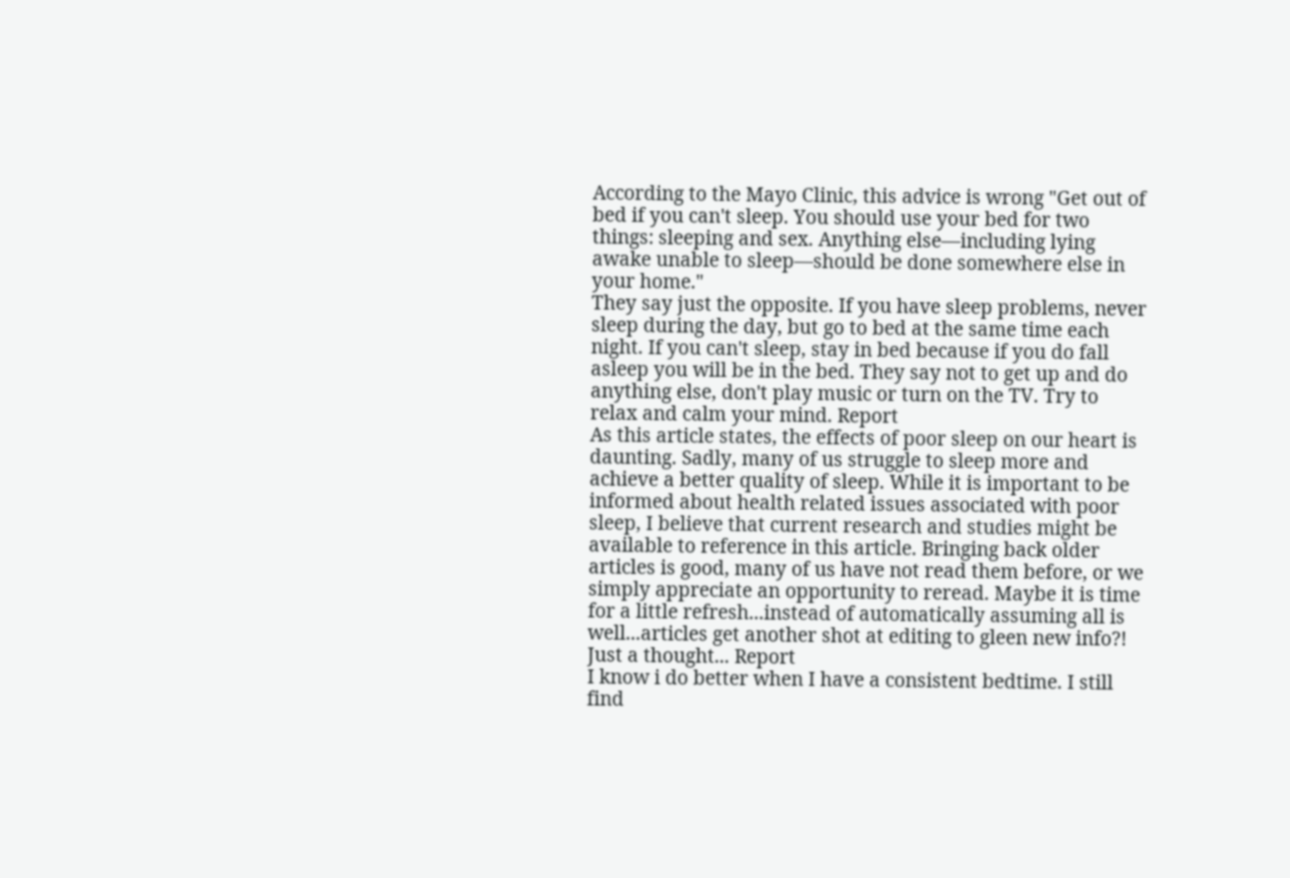According to the Mayo Clinic, this advice is wrong "Get out of bed if you can't sleep. You should use your bed for two things: sleeping and sex. Anything else—including lying awake unable to sleep—should be done somewhere else in your home."
They say just the opposite. If you have sleep problems, never sleep during the day, but go to bed at the same time each night. If you can't sleep, stay in bed because if you do fall asleep you will be in the bed. They say not to get up and do anything else, don't play music or turn on the TV. Try to relax and calm your mind. Report
As this article states, the effects of poor sleep on our heart is daunting. Sadly, many of us struggle to sleep more and achieve a better quality of sleep. While it is important to be informed about health related issues associated with poor sleep, I believe that current research and studies might be available to reference in this article. Bringing back older articles is good, many of us have not read them before, or we simply appreciate an opportunity to reread. Maybe it is time for a little refresh...instead of automatically assuming all is well...articles get another shot at editing to gleen new info?! Just a thought... Report
I know i do better when I have a consistent bedtime. I still find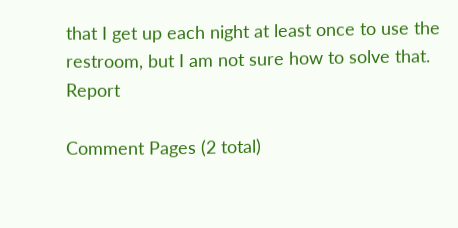that I get up each night at least once to use the restroom, but I am not sure how to solve that. Report

Comment Pages (2 total)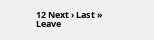12 Next › Last »
Leave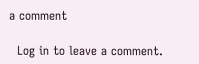a comment

  Log in to leave a comment.